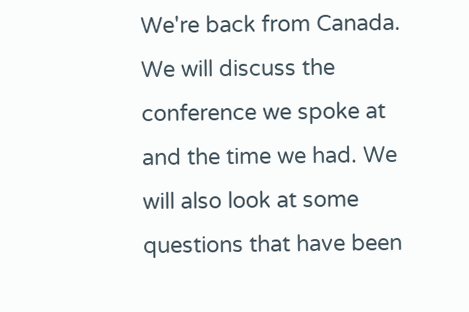We're back from Canada. We will discuss the conference we spoke at and the time we had. We will also look at some questions that have been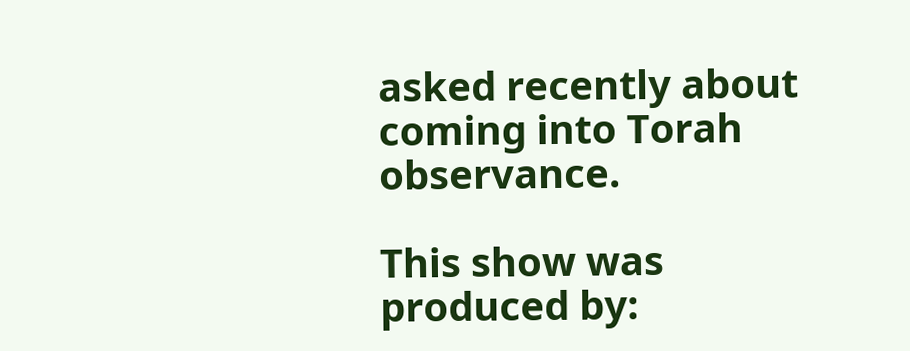asked recently about coming into Torah observance.

This show was produced by: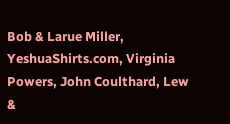Bob & Larue Miller, YeshuaShirts.com, Virginia Powers, John Coulthard, Lew &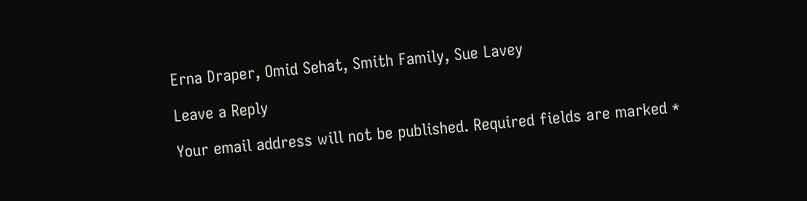Erna Draper, Omid Sehat, Smith Family, Sue Lavey

Leave a Reply

Your email address will not be published. Required fields are marked *